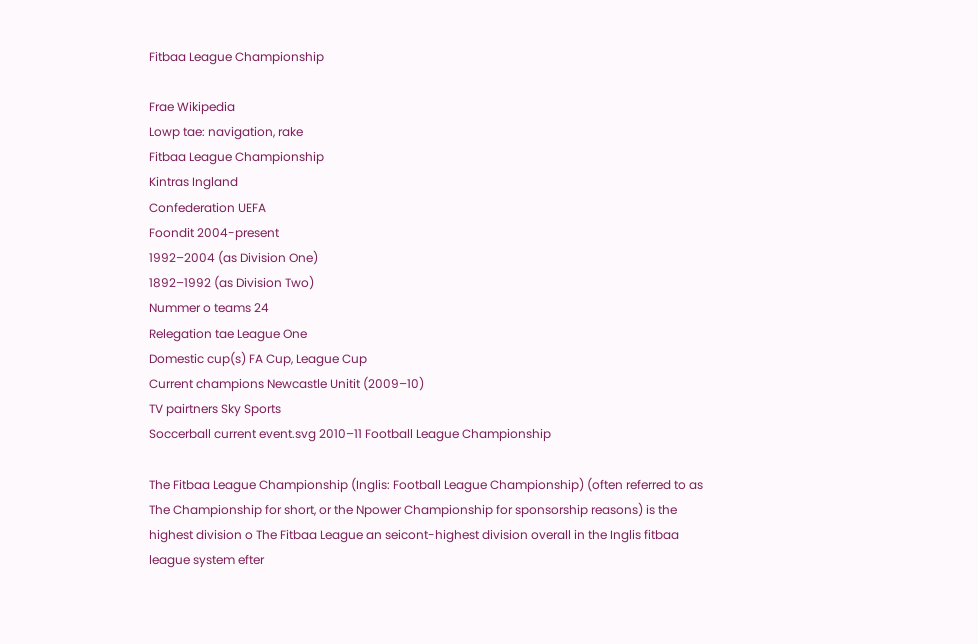Fitbaa League Championship

Frae Wikipedia
Lowp tae: navigation, rake
Fitbaa League Championship
Kintras Ingland
Confederation UEFA
Foondit 2004-present
1992–2004 (as Division One)
1892–1992 (as Division Two)
Nummer o teams 24
Relegation tae League One
Domestic cup(s) FA Cup, League Cup
Current champions Newcastle Unitit (2009–10)
TV pairtners Sky Sports
Soccerball current event.svg 2010–11 Football League Championship

The Fitbaa League Championship (Inglis: Football League Championship) (often referred to as The Championship for short, or the Npower Championship for sponsorship reasons) is the highest division o The Fitbaa League an seicont-highest division overall in the Inglis fitbaa league system efter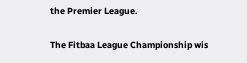the Premier League.

The Fitbaa League Championship wis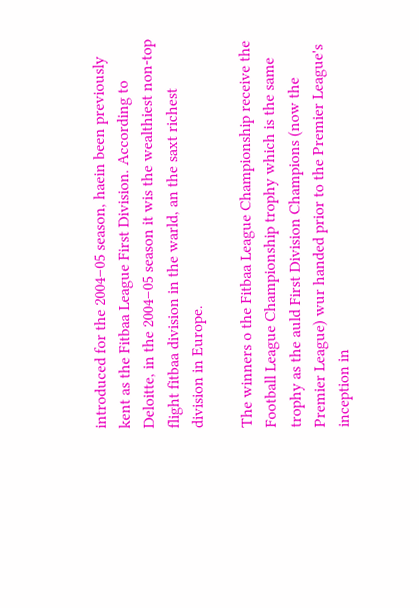introduced for the 2004–05 season, haein been previously kent as the Fitbaa League First Division. According to Deloitte, in the 2004–05 season it wis the wealthiest non-top flight fitbaa division in the warld, an the saxt richest division in Europe.

The winners o the Fitbaa League Championship receive the Football League Championship trophy which is the same trophy as the auld First Division Champions (now the Premier League) wur handed prior to the Premier League's inception in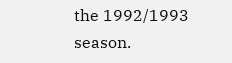the 1992/1993 season.